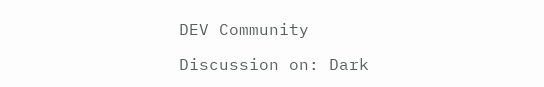DEV Community

Discussion on: Dark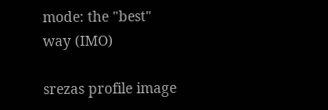mode: the "best" way (IMO)

srezas profile image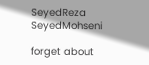SeyedReza SeyedMohseni

forget about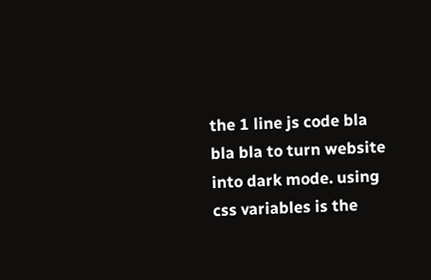the 1 line js code bla bla bla to turn website into dark mode. using css variables is the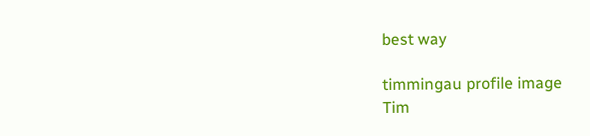best way

timmingau profile image
Tim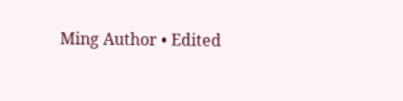Ming Author • Edited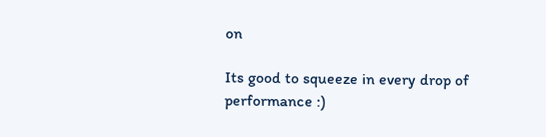on

Its good to squeeze in every drop of performance :)